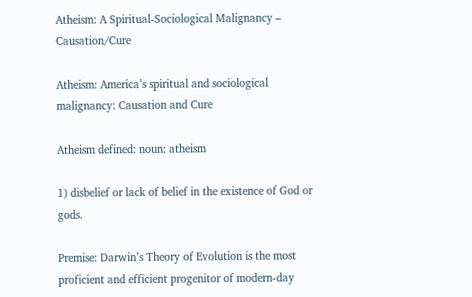Atheism: A Spiritual-Sociological Malignancy – Causation/Cure

Atheism: America’s spiritual and sociological malignancy: Causation and Cure

Atheism defined: noun: atheism

1) disbelief or lack of belief in the existence of God or gods.

Premise: Darwin’s Theory of Evolution is the most proficient and efficient progenitor of modern-day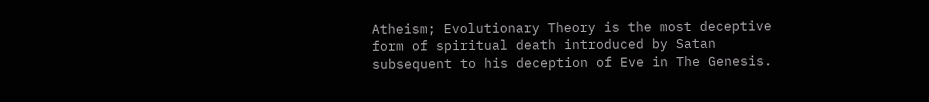Atheism; Evolutionary Theory is the most deceptive form of spiritual death introduced by Satan subsequent to his deception of Eve in The Genesis.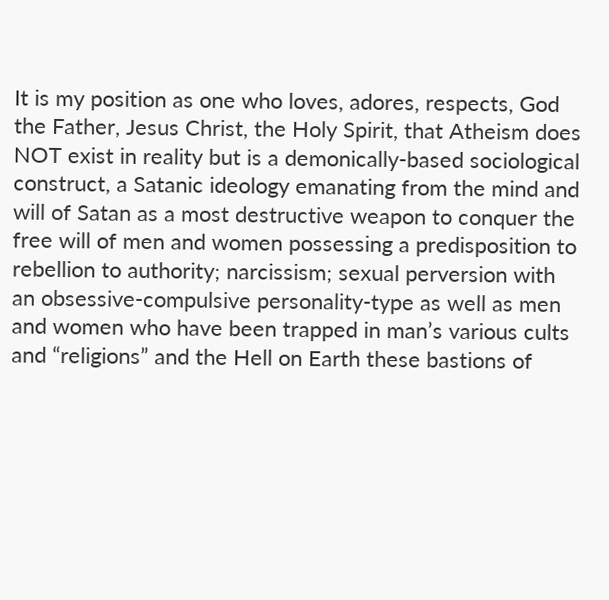It is my position as one who loves, adores, respects, God the Father, Jesus Christ, the Holy Spirit, that Atheism does NOT exist in reality but is a demonically-based sociological construct, a Satanic ideology emanating from the mind and will of Satan as a most destructive weapon to conquer the free will of men and women possessing a predisposition to rebellion to authority; narcissism; sexual perversion with an obsessive-compulsive personality-type as well as men and women who have been trapped in man’s various cults and “religions” and the Hell on Earth these bastions of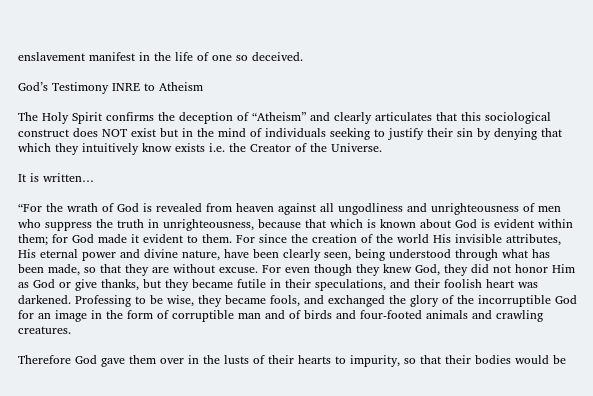enslavement manifest in the life of one so deceived.

God’s Testimony INRE to Atheism

The Holy Spirit confirms the deception of “Atheism” and clearly articulates that this sociological construct does NOT exist but in the mind of individuals seeking to justify their sin by denying that which they intuitively know exists i.e. the Creator of the Universe.

It is written…

“For the wrath of God is revealed from heaven against all ungodliness and unrighteousness of men who suppress the truth in unrighteousness, because that which is known about God is evident within them; for God made it evident to them. For since the creation of the world His invisible attributes, His eternal power and divine nature, have been clearly seen, being understood through what has been made, so that they are without excuse. For even though they knew God, they did not honor Him as God or give thanks, but they became futile in their speculations, and their foolish heart was darkened. Professing to be wise, they became fools, and exchanged the glory of the incorruptible God for an image in the form of corruptible man and of birds and four-footed animals and crawling creatures.

Therefore God gave them over in the lusts of their hearts to impurity, so that their bodies would be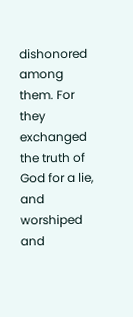dishonored among them. For they exchanged the truth of God for a lie, and worshiped and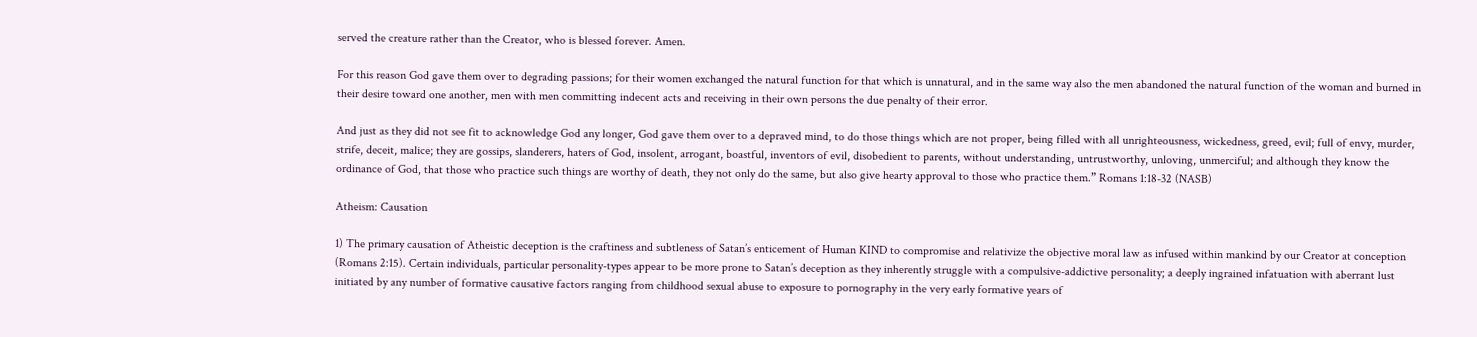served the creature rather than the Creator, who is blessed forever. Amen.

For this reason God gave them over to degrading passions; for their women exchanged the natural function for that which is unnatural, and in the same way also the men abandoned the natural function of the woman and burned in their desire toward one another, men with men committing indecent acts and receiving in their own persons the due penalty of their error.

And just as they did not see fit to acknowledge God any longer, God gave them over to a depraved mind, to do those things which are not proper, being filled with all unrighteousness, wickedness, greed, evil; full of envy, murder, strife, deceit, malice; they are gossips, slanderers, haters of God, insolent, arrogant, boastful, inventors of evil, disobedient to parents, without understanding, untrustworthy, unloving, unmerciful; and although they know the ordinance of God, that those who practice such things are worthy of death, they not only do the same, but also give hearty approval to those who practice them.” Romans 1:18-32 (NASB)

Atheism: Causation

1) The primary causation of Atheistic deception is the craftiness and subtleness of Satan’s enticement of Human KIND to compromise and relativize the objective moral law as infused within mankind by our Creator at conception (Romans 2:15). Certain individuals, particular personality-types appear to be more prone to Satan’s deception as they inherently struggle with a compulsive-addictive personality; a deeply ingrained infatuation with aberrant lust initiated by any number of formative causative factors ranging from childhood sexual abuse to exposure to pornography in the very early formative years of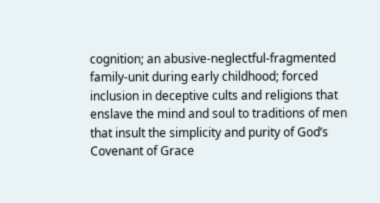cognition; an abusive-neglectful-fragmented family-unit during early childhood; forced inclusion in deceptive cults and religions that enslave the mind and soul to traditions of men that insult the simplicity and purity of God’s Covenant of Grace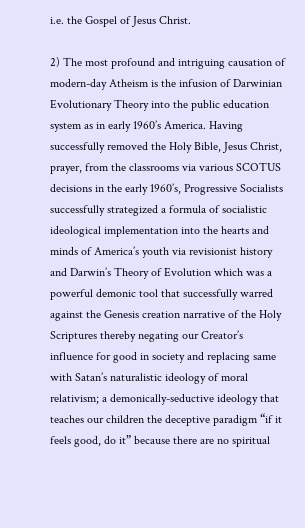i.e. the Gospel of Jesus Christ.

2) The most profound and intriguing causation of modern-day Atheism is the infusion of Darwinian Evolutionary Theory into the public education system as in early 1960’s America. Having successfully removed the Holy Bible, Jesus Christ, prayer, from the classrooms via various SCOTUS decisions in the early 1960’s, Progressive Socialists successfully strategized a formula of socialistic ideological implementation into the hearts and minds of America’s youth via revisionist history and Darwin’s Theory of Evolution which was a powerful demonic tool that successfully warred against the Genesis creation narrative of the Holy Scriptures thereby negating our Creator’s influence for good in society and replacing same with Satan’s naturalistic ideology of moral relativism; a demonically-seductive ideology that teaches our children the deceptive paradigm “if it feels good, do it” because there are no spiritual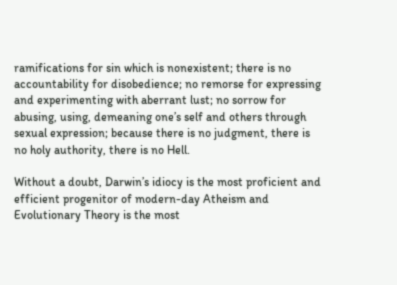ramifications for sin which is nonexistent; there is no accountability for disobedience; no remorse for expressing and experimenting with aberrant lust; no sorrow for abusing, using, demeaning one’s self and others through sexual expression; because there is no judgment, there is no holy authority, there is no Hell.

Without a doubt, Darwin’s idiocy is the most proficient and efficient progenitor of modern-day Atheism and Evolutionary Theory is the most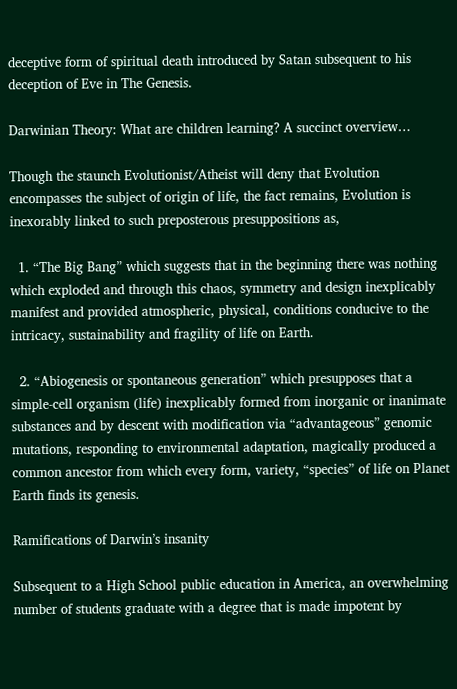deceptive form of spiritual death introduced by Satan subsequent to his deception of Eve in The Genesis.

Darwinian Theory: What are children learning? A succinct overview…

Though the staunch Evolutionist/Atheist will deny that Evolution encompasses the subject of origin of life, the fact remains, Evolution is inexorably linked to such preposterous presuppositions as,

  1. “The Big Bang” which suggests that in the beginning there was nothing which exploded and through this chaos, symmetry and design inexplicably manifest and provided atmospheric, physical, conditions conducive to the intricacy, sustainability and fragility of life on Earth.

  2. “Abiogenesis or spontaneous generation” which presupposes that a simple-cell organism (life) inexplicably formed from inorganic or inanimate substances and by descent with modification via “advantageous” genomic mutations, responding to environmental adaptation, magically produced a common ancestor from which every form, variety, “species” of life on Planet Earth finds its genesis.

Ramifications of Darwin’s insanity

Subsequent to a High School public education in America, an overwhelming number of students graduate with a degree that is made impotent by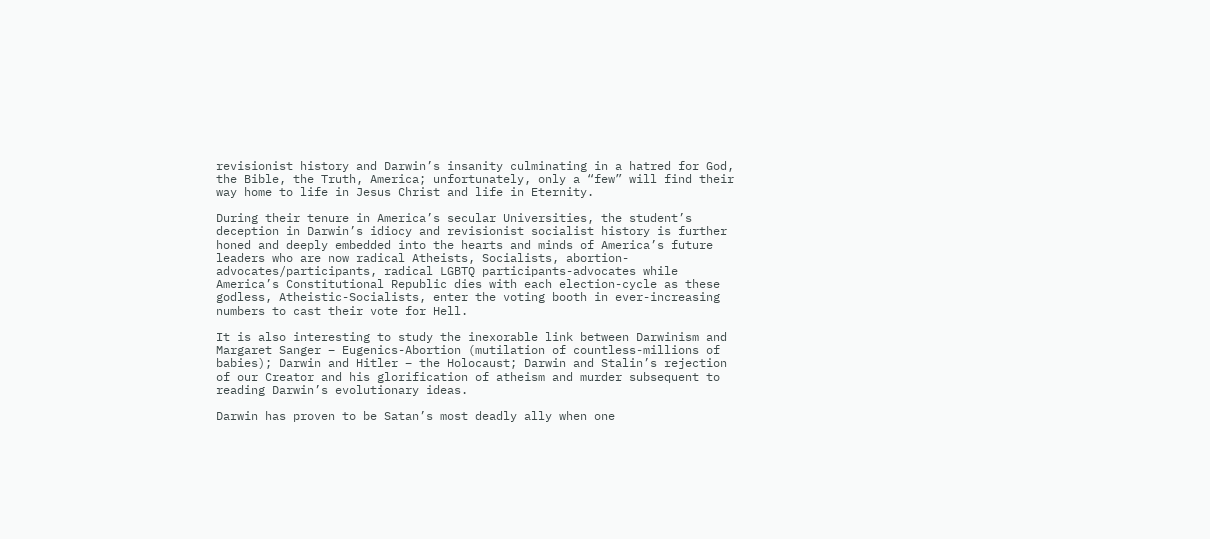revisionist history and Darwin’s insanity culminating in a hatred for God, the Bible, the Truth, America; unfortunately, only a “few” will find their way home to life in Jesus Christ and life in Eternity.

During their tenure in America’s secular Universities, the student’s deception in Darwin’s idiocy and revisionist socialist history is further honed and deeply embedded into the hearts and minds of America’s future leaders who are now radical Atheists, Socialists, abortion-advocates/participants, radical LGBTQ participants-advocates while America’s Constitutional Republic dies with each election-cycle as these godless, Atheistic-Socialists, enter the voting booth in ever-increasing numbers to cast their vote for Hell.

It is also interesting to study the inexorable link between Darwinism and Margaret Sanger – Eugenics-Abortion (mutilation of countless-millions of babies); Darwin and Hitler – the Holocaust; Darwin and Stalin’s rejection of our Creator and his glorification of atheism and murder subsequent to reading Darwin’s evolutionary ideas.

Darwin has proven to be Satan’s most deadly ally when one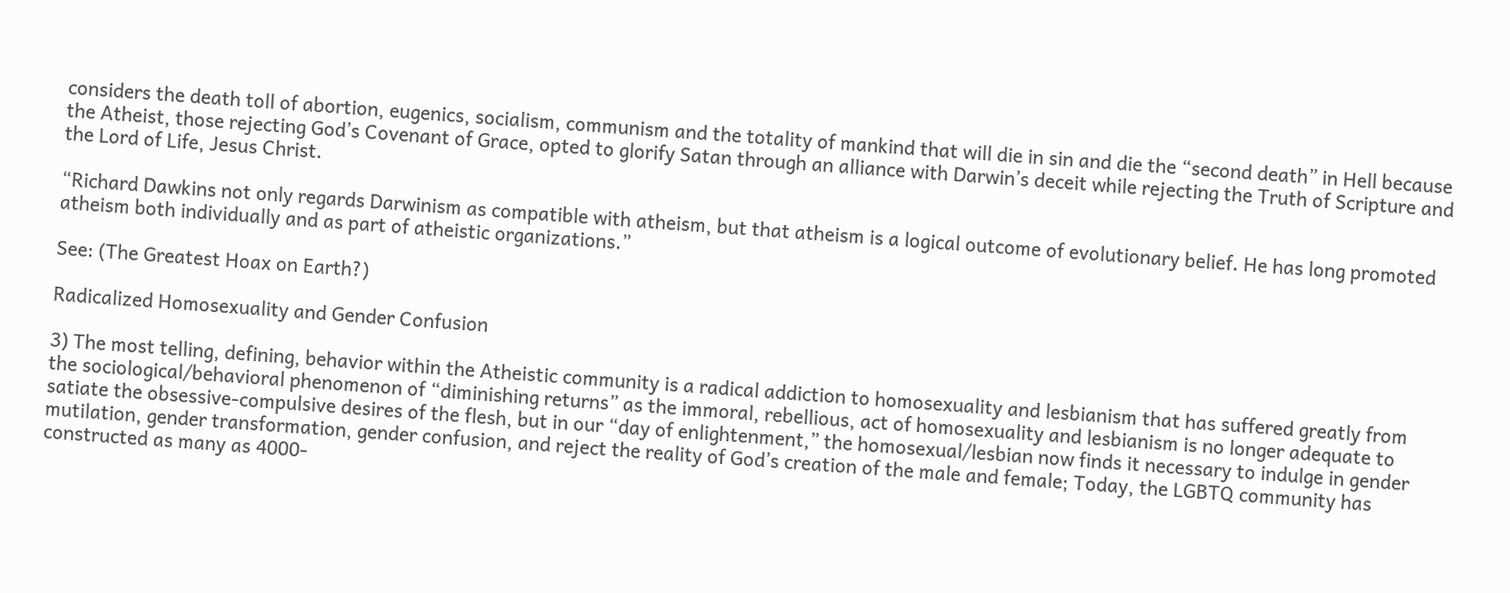considers the death toll of abortion, eugenics, socialism, communism and the totality of mankind that will die in sin and die the “second death” in Hell because the Atheist, those rejecting God’s Covenant of Grace, opted to glorify Satan through an alliance with Darwin’s deceit while rejecting the Truth of Scripture and the Lord of Life, Jesus Christ.

“Richard Dawkins not only regards Darwinism as compatible with atheism, but that atheism is a logical outcome of evolutionary belief. He has long promoted atheism both individually and as part of atheistic organizations.”

See: (The Greatest Hoax on Earth?)

Radicalized Homosexuality and Gender Confusion

3) The most telling, defining, behavior within the Atheistic community is a radical addiction to homosexuality and lesbianism that has suffered greatly from the sociological/behavioral phenomenon of “diminishing returns” as the immoral, rebellious, act of homosexuality and lesbianism is no longer adequate to satiate the obsessive-compulsive desires of the flesh, but in our “day of enlightenment,” the homosexual/lesbian now finds it necessary to indulge in gender mutilation, gender transformation, gender confusion, and reject the reality of God’s creation of the male and female; Today, the LGBTQ community has constructed as many as 4000-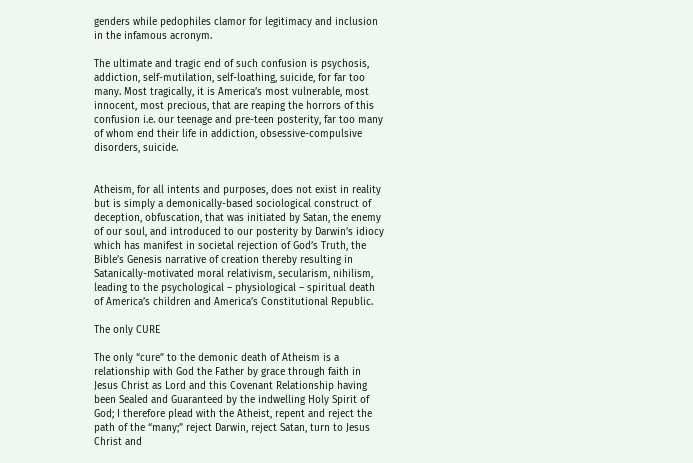genders while pedophiles clamor for legitimacy and inclusion in the infamous acronym.

The ultimate and tragic end of such confusion is psychosis, addiction, self-mutilation, self-loathing, suicide, for far too many. Most tragically, it is America’s most vulnerable, most innocent, most precious, that are reaping the horrors of this confusion i.e. our teenage and pre-teen posterity, far too many of whom end their life in addiction, obsessive-compulsive disorders, suicide.


Atheism, for all intents and purposes, does not exist in reality but is simply a demonically-based sociological construct of deception, obfuscation, that was initiated by Satan, the enemy of our soul, and introduced to our posterity by Darwin’s idiocy which has manifest in societal rejection of God’s Truth, the Bible’s Genesis narrative of creation thereby resulting in Satanically-motivated moral relativism, secularism, nihilism, leading to the psychological – physiological – spiritual death of America’s children and America’s Constitutional Republic.

The only CURE

The only “cure” to the demonic death of Atheism is a relationship with God the Father by grace through faith in Jesus Christ as Lord and this Covenant Relationship having been Sealed and Guaranteed by the indwelling Holy Spirit of God; I therefore plead with the Atheist, repent and reject the path of the “many;” reject Darwin, reject Satan, turn to Jesus Christ and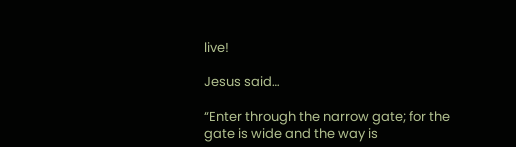live!

Jesus said…

“Enter through the narrow gate; for the gate is wide and the way is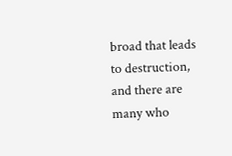broad that leads to destruction, and there are many who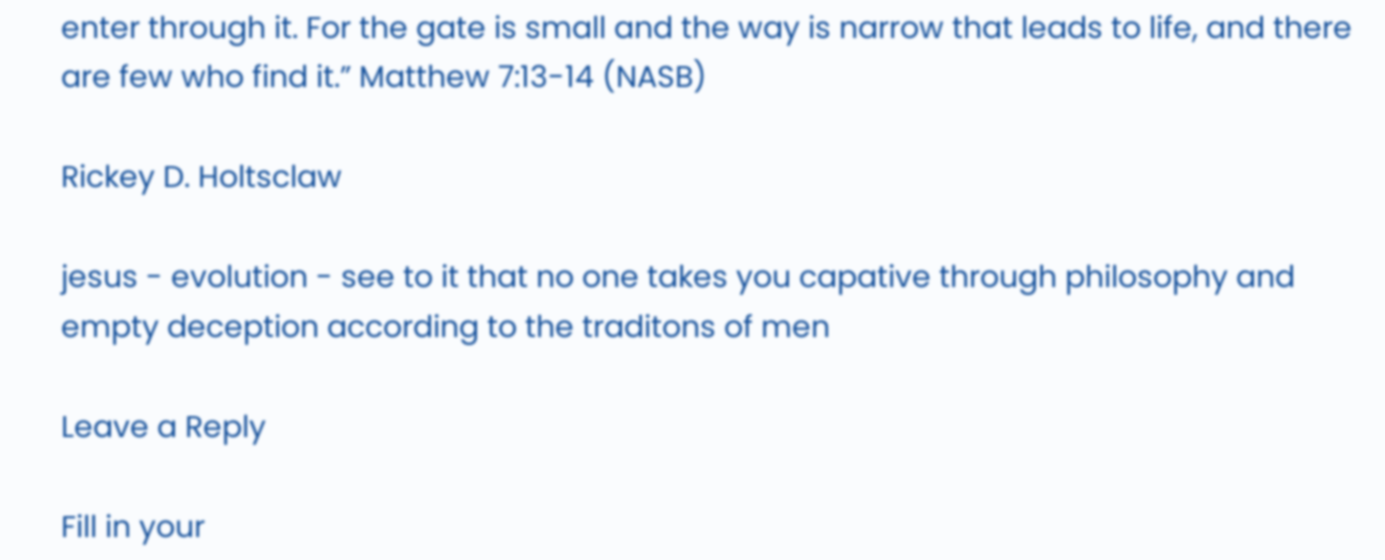enter through it. For the gate is small and the way is narrow that leads to life, and there are few who find it.” Matthew 7:13-14 (NASB)

Rickey D. Holtsclaw

jesus - evolution - see to it that no one takes you capative through philosophy and empty deception according to the traditons of men

Leave a Reply

Fill in your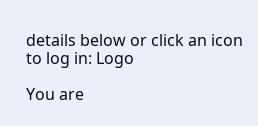details below or click an icon to log in: Logo

You are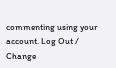commenting using your account. Log Out /  Change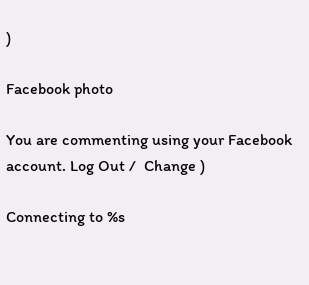)

Facebook photo

You are commenting using your Facebook account. Log Out /  Change )

Connecting to %s